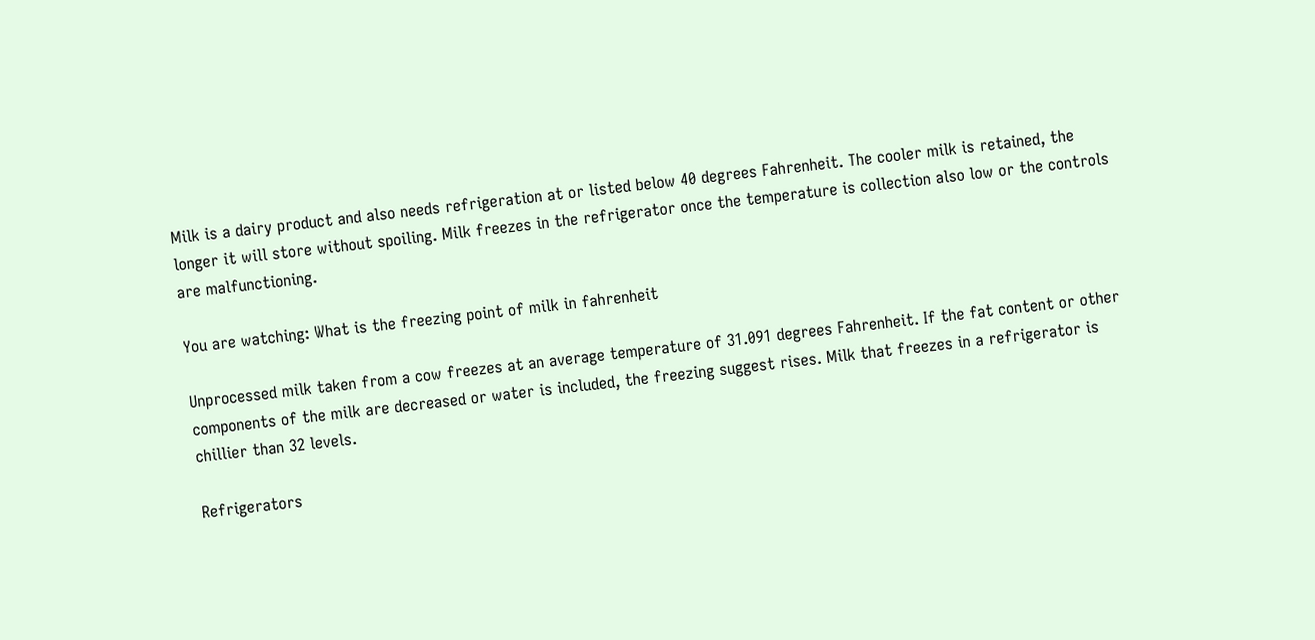Milk is a dairy product and also needs refrigeration at or listed below 40 degrees Fahrenheit. The cooler milk is retained, the longer it will store without spoiling. Milk freezes in the refrigerator once the temperature is collection also low or the controls are malfunctioning.

You are watching: What is the freezing point of milk in fahrenheit

Unprocessed milk taken from a cow freezes at an average temperature of 31.091 degrees Fahrenheit. If the fat content or other components of the milk are decreased or water is included, the freezing suggest rises. Milk that freezes in a refrigerator is chillier than 32 levels.

Refrigerators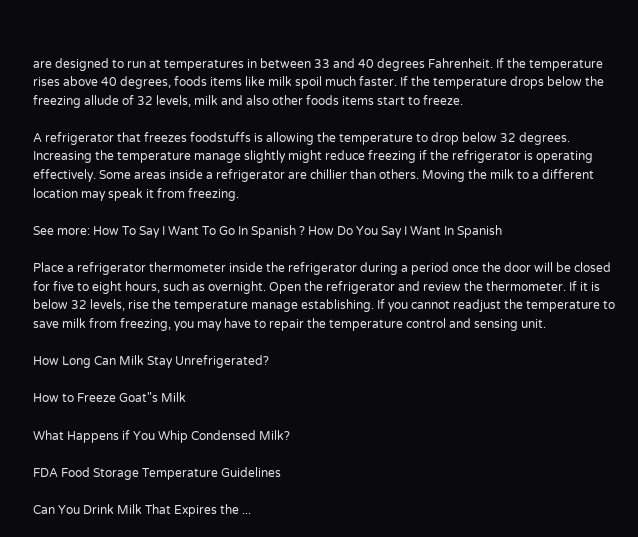are designed to run at temperatures in between 33 and 40 degrees Fahrenheit. If the temperature rises above 40 degrees, foods items like milk spoil much faster. If the temperature drops below the freezing allude of 32 levels, milk and also other foods items start to freeze.

A refrigerator that freezes foodstuffs is allowing the temperature to drop below 32 degrees. Increasing the temperature manage slightly might reduce freezing if the refrigerator is operating effectively. Some areas inside a refrigerator are chillier than others. Moving the milk to a different location may speak it from freezing.

See more: How To Say I Want To Go In Spanish ? How Do You Say I Want In Spanish

Place a refrigerator thermometer inside the refrigerator during a period once the door will be closed for five to eight hours, such as overnight. Open the refrigerator and review the thermometer. If it is below 32 levels, rise the temperature manage establishing. If you cannot readjust the temperature to save milk from freezing, you may have to repair the temperature control and sensing unit.

How Long Can Milk Stay Unrefrigerated?

How to Freeze Goat"s Milk

What Happens if You Whip Condensed Milk?

FDA Food Storage Temperature Guidelines

Can You Drink Milk That Expires the ...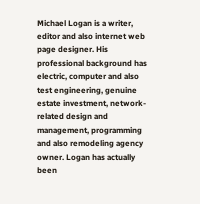Michael Logan is a writer, editor and also internet web page designer. His professional background has electric, computer and also test engineering, genuine estate investment, network-related design and management, programming and also remodeling agency owner. Logan has actually been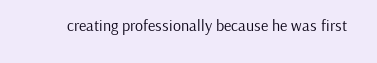creating professionally because he was first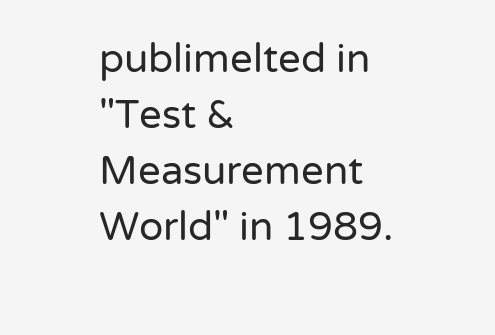publimelted in "Test & Measurement World" in 1989.